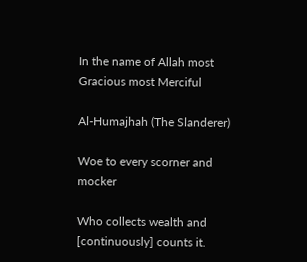In the name of Allah most Gracious most Merciful

Al-Humajhah (The Slanderer)

Woe to every scorner and mocker

Who collects wealth and [continuously] counts it.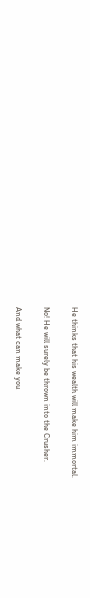He thinks that his wealth will make him immortal.

No! He will surely be thrown into the Crusher.

And what can make you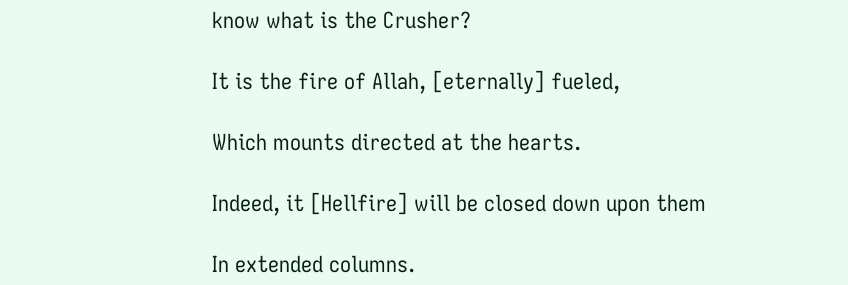know what is the Crusher?

It is the fire of Allah, [eternally] fueled,

Which mounts directed at the hearts.

Indeed, it [Hellfire] will be closed down upon them

In extended columns.